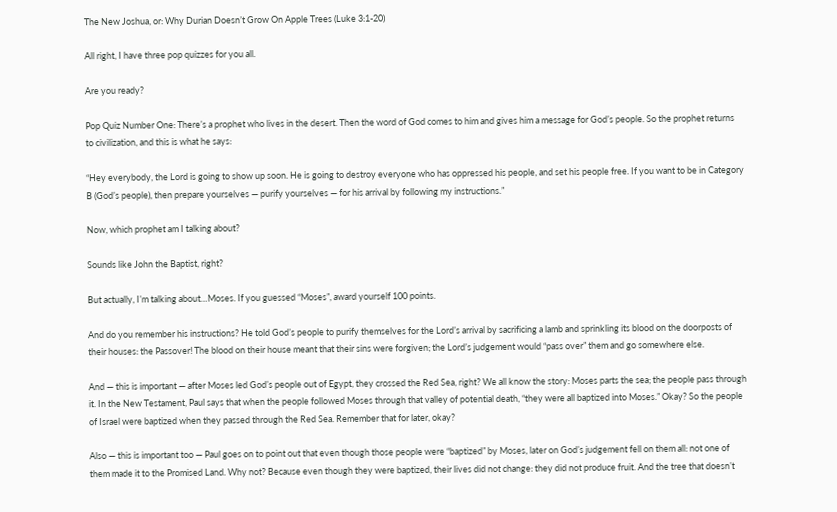The New Joshua, or: Why Durian Doesn’t Grow On Apple Trees (Luke 3:1-20)

All right, I have three pop quizzes for you all.

Are you ready?

Pop Quiz Number One: There’s a prophet who lives in the desert. Then the word of God comes to him and gives him a message for God’s people. So the prophet returns to civilization, and this is what he says:

“Hey everybody, the Lord is going to show up soon. He is going to destroy everyone who has oppressed his people, and set his people free. If you want to be in Category B (God’s people), then prepare yourselves — purify yourselves — for his arrival by following my instructions.”

Now, which prophet am I talking about?

Sounds like John the Baptist, right?

But actually, I’m talking about…Moses. If you guessed “Moses”, award yourself 100 points.

And do you remember his instructions? He told God’s people to purify themselves for the Lord’s arrival by sacrificing a lamb and sprinkling its blood on the doorposts of their houses: the Passover! The blood on their house meant that their sins were forgiven; the Lord’s judgement would “pass over” them and go somewhere else.

And — this is important — after Moses led God’s people out of Egypt, they crossed the Red Sea, right? We all know the story: Moses parts the sea; the people pass through it. In the New Testament, Paul says that when the people followed Moses through that valley of potential death, “they were all baptized into Moses.” Okay? So the people of Israel were baptized when they passed through the Red Sea. Remember that for later, okay?

Also — this is important too — Paul goes on to point out that even though those people were “baptized” by Moses, later on God’s judgement fell on them all: not one of them made it to the Promised Land. Why not? Because even though they were baptized, their lives did not change: they did not produce fruit. And the tree that doesn’t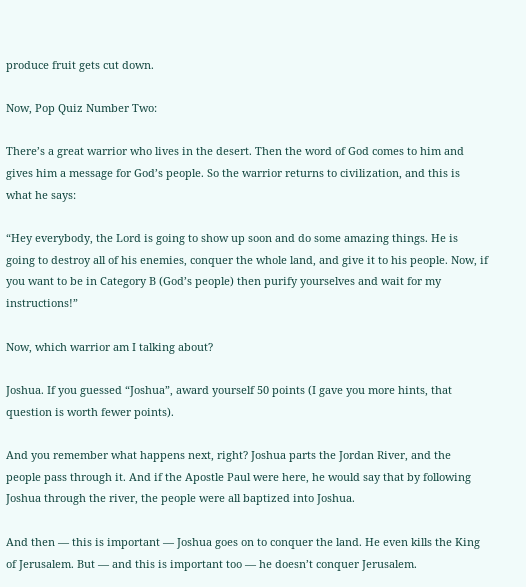produce fruit gets cut down.

Now, Pop Quiz Number Two:

There’s a great warrior who lives in the desert. Then the word of God comes to him and gives him a message for God’s people. So the warrior returns to civilization, and this is what he says:

“Hey everybody, the Lord is going to show up soon and do some amazing things. He is going to destroy all of his enemies, conquer the whole land, and give it to his people. Now, if you want to be in Category B (God’s people) then purify yourselves and wait for my instructions!”

Now, which warrior am I talking about?

Joshua. If you guessed “Joshua”, award yourself 50 points (I gave you more hints, that question is worth fewer points).

And you remember what happens next, right? Joshua parts the Jordan River, and the people pass through it. And if the Apostle Paul were here, he would say that by following Joshua through the river, the people were all baptized into Joshua.

And then — this is important — Joshua goes on to conquer the land. He even kills the King of Jerusalem. But — and this is important too — he doesn’t conquer Jerusalem.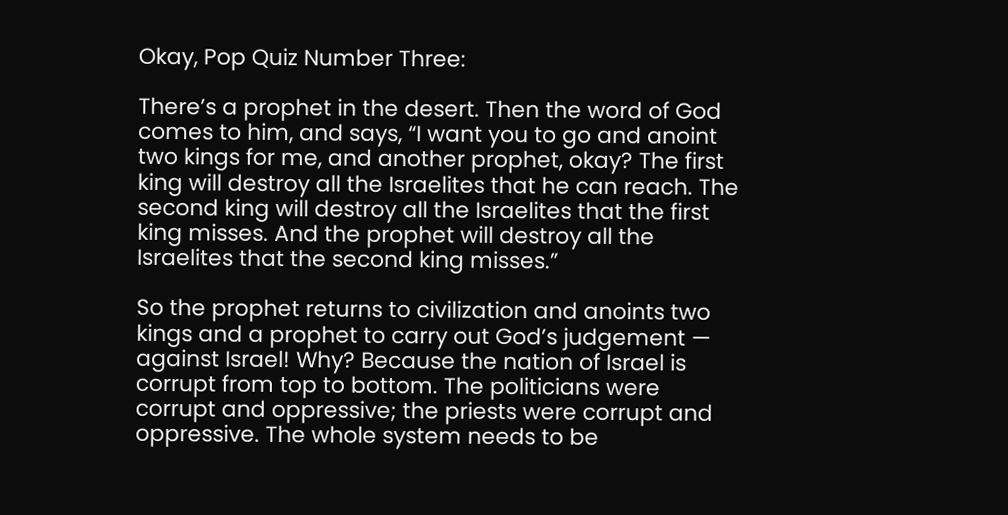Okay, Pop Quiz Number Three:

There’s a prophet in the desert. Then the word of God comes to him, and says, “I want you to go and anoint two kings for me, and another prophet, okay? The first king will destroy all the Israelites that he can reach. The second king will destroy all the Israelites that the first king misses. And the prophet will destroy all the Israelites that the second king misses.”

So the prophet returns to civilization and anoints two kings and a prophet to carry out God’s judgement — against Israel! Why? Because the nation of Israel is corrupt from top to bottom. The politicians were corrupt and oppressive; the priests were corrupt and oppressive. The whole system needs to be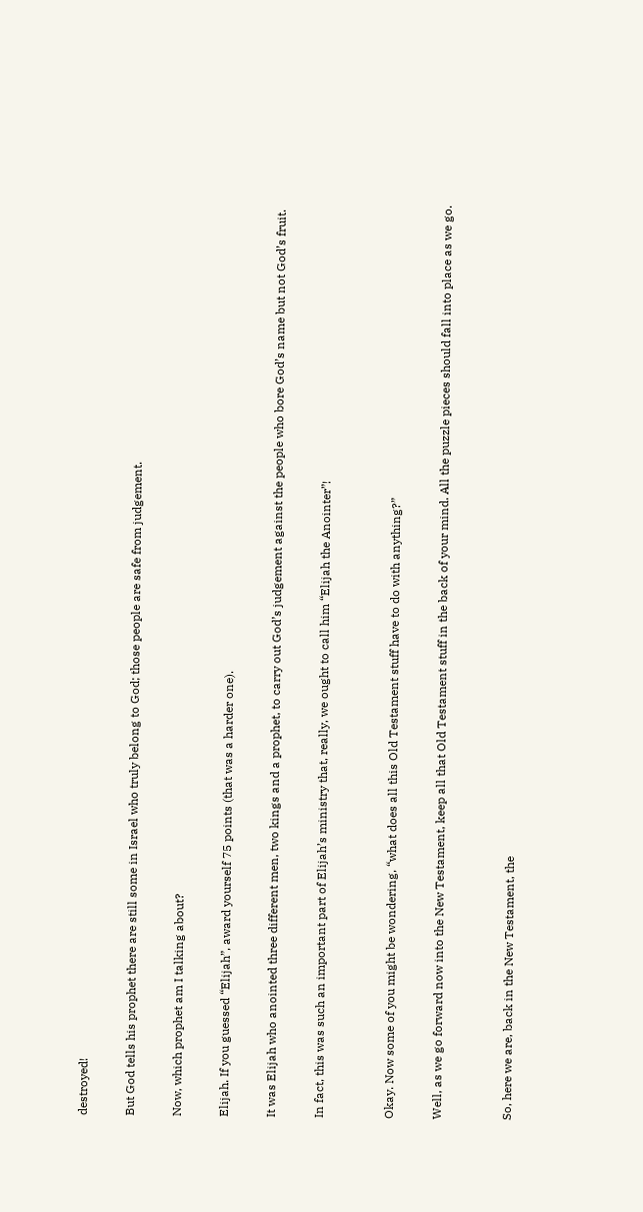destroyed!

But God tells his prophet there are still some in Israel who truly belong to God; those people are safe from judgement.

Now, which prophet am I talking about?

Elijah. If you guessed “Elijah”, award yourself 75 points (that was a harder one).

It was Elijah who anointed three different men, two kings and a prophet, to carry out God’s judgement against the people who bore God’s name but not God’s fruit.

In fact, this was such an important part of Elijah’s ministry that, really, we ought to call him “Elijah the Anointer”!


Okay. Now some of you might be wondering, “what does all this Old Testament stuff have to do with anything?”

Well, as we go forward now into the New Testament, keep all that Old Testament stuff in the back of your mind. All the puzzle pieces should fall into place as we go.


So, here we are, back in the New Testament, the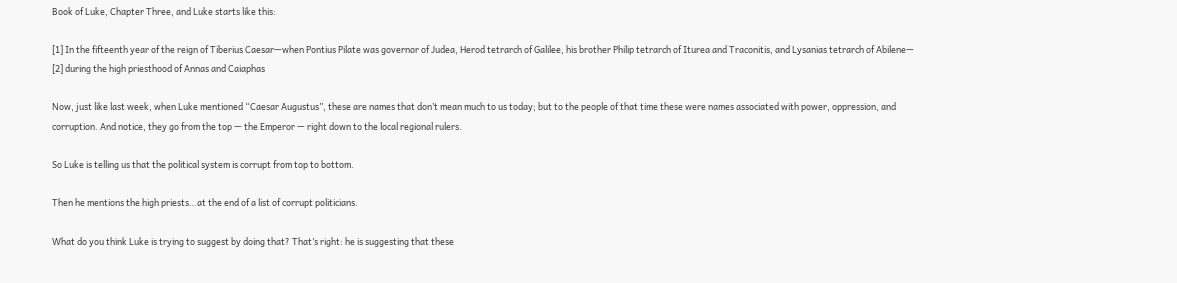Book of Luke, Chapter Three, and Luke starts like this:

[1] In the fifteenth year of the reign of Tiberius Caesar—when Pontius Pilate was governor of Judea, Herod tetrarch of Galilee, his brother Philip tetrarch of Iturea and Traconitis, and Lysanias tetrarch of Abilene— [2] during the high priesthood of Annas and Caiaphas

Now, just like last week, when Luke mentioned “Caesar Augustus”, these are names that don’t mean much to us today; but to the people of that time these were names associated with power, oppression, and corruption. And notice, they go from the top — the Emperor — right down to the local regional rulers.

So Luke is telling us that the political system is corrupt from top to bottom.

Then he mentions the high priests…at the end of a list of corrupt politicians.

What do you think Luke is trying to suggest by doing that? That’s right: he is suggesting that these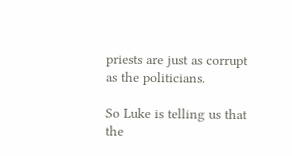priests are just as corrupt as the politicians.

So Luke is telling us that the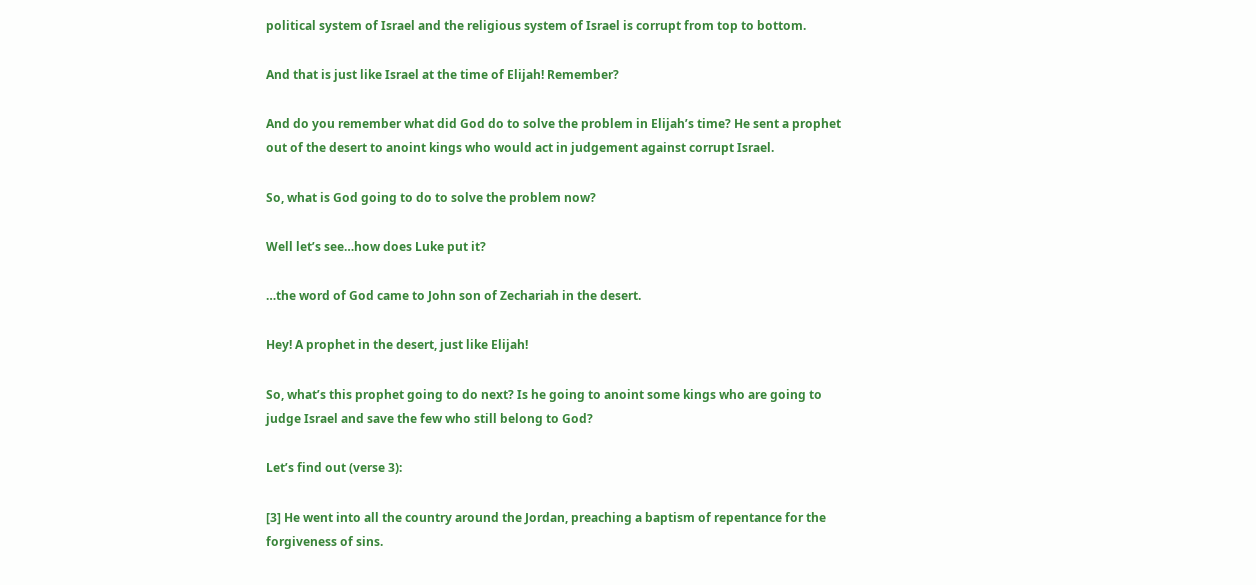political system of Israel and the religious system of Israel is corrupt from top to bottom.

And that is just like Israel at the time of Elijah! Remember?

And do you remember what did God do to solve the problem in Elijah’s time? He sent a prophet out of the desert to anoint kings who would act in judgement against corrupt Israel.

So, what is God going to do to solve the problem now?

Well let’s see…how does Luke put it?

…the word of God came to John son of Zechariah in the desert.

Hey! A prophet in the desert, just like Elijah!

So, what’s this prophet going to do next? Is he going to anoint some kings who are going to judge Israel and save the few who still belong to God?

Let’s find out (verse 3):

[3] He went into all the country around the Jordan, preaching a baptism of repentance for the forgiveness of sins.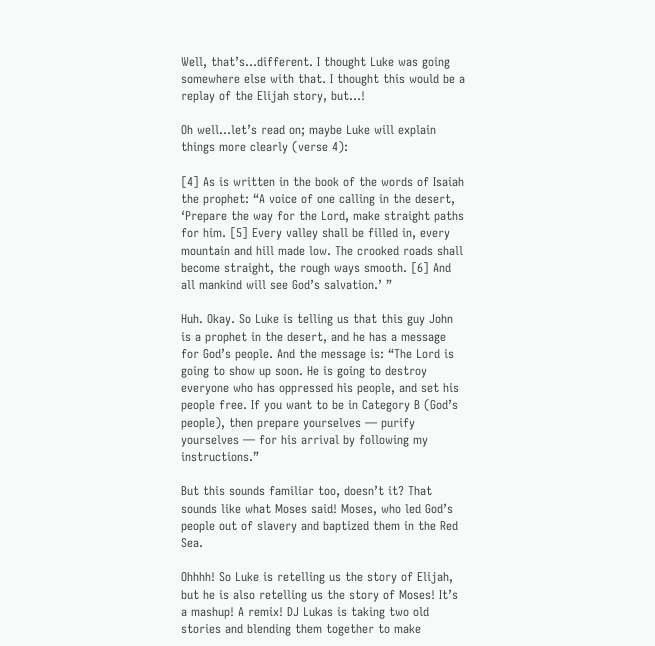Well, that’s…different. I thought Luke was going somewhere else with that. I thought this would be a replay of the Elijah story, but…!

Oh well…let’s read on; maybe Luke will explain things more clearly (verse 4):

[4] As is written in the book of the words of Isaiah the prophet: “A voice of one calling in the desert, ‘Prepare the way for the Lord, make straight paths for him. [5] Every valley shall be filled in, every mountain and hill made low. The crooked roads shall become straight, the rough ways smooth. [6] And all mankind will see God’s salvation.’ ”

Huh. Okay. So Luke is telling us that this guy John is a prophet in the desert, and he has a message for God’s people. And the message is: “The Lord is going to show up soon. He is going to destroy everyone who has oppressed his people, and set his people free. If you want to be in Category B (God’s people), then prepare yourselves — purify yourselves — for his arrival by following my instructions.”

But this sounds familiar too, doesn’t it? That sounds like what Moses said! Moses, who led God’s people out of slavery and baptized them in the Red Sea.

Ohhhh! So Luke is retelling us the story of Elijah, but he is also retelling us the story of Moses! It’s a mashup! A remix! DJ Lukas is taking two old stories and blending them together to make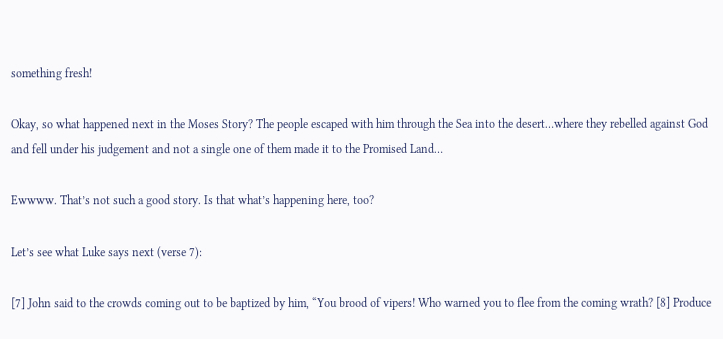something fresh!

Okay, so what happened next in the Moses Story? The people escaped with him through the Sea into the desert…where they rebelled against God and fell under his judgement and not a single one of them made it to the Promised Land…

Ewwww. That’s not such a good story. Is that what’s happening here, too?

Let’s see what Luke says next (verse 7):

[7] John said to the crowds coming out to be baptized by him, “You brood of vipers! Who warned you to flee from the coming wrath? [8] Produce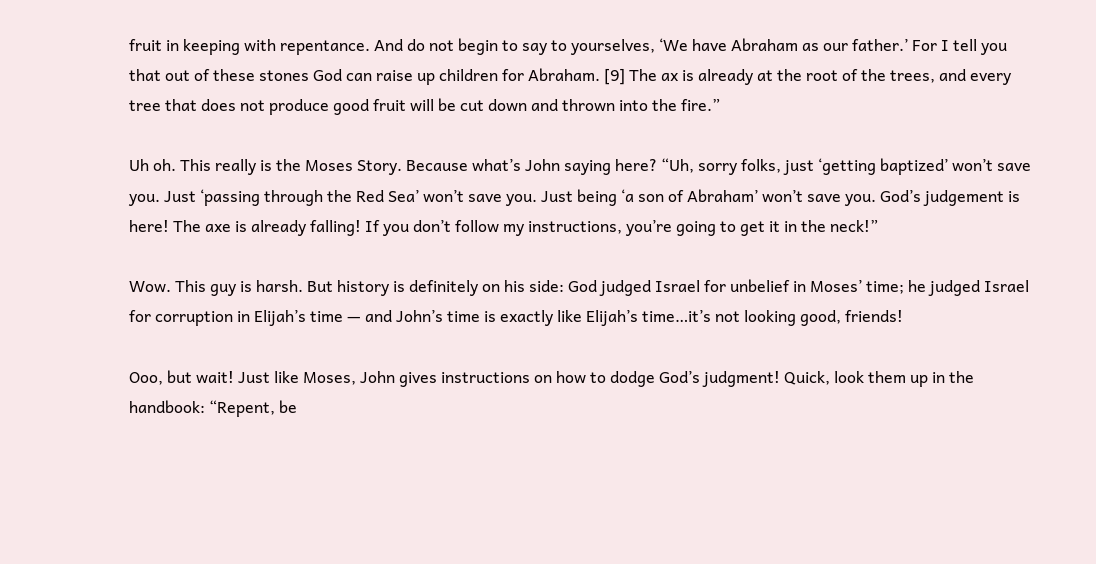fruit in keeping with repentance. And do not begin to say to yourselves, ‘We have Abraham as our father.’ For I tell you that out of these stones God can raise up children for Abraham. [9] The ax is already at the root of the trees, and every tree that does not produce good fruit will be cut down and thrown into the fire.”

Uh oh. This really is the Moses Story. Because what’s John saying here? “Uh, sorry folks, just ‘getting baptized’ won’t save you. Just ‘passing through the Red Sea’ won’t save you. Just being ‘a son of Abraham’ won’t save you. God’s judgement is here! The axe is already falling! If you don’t follow my instructions, you’re going to get it in the neck!”

Wow. This guy is harsh. But history is definitely on his side: God judged Israel for unbelief in Moses’ time; he judged Israel for corruption in Elijah’s time — and John’s time is exactly like Elijah’s time…it’s not looking good, friends!

Ooo, but wait! Just like Moses, John gives instructions on how to dodge God’s judgment! Quick, look them up in the handbook: “Repent, be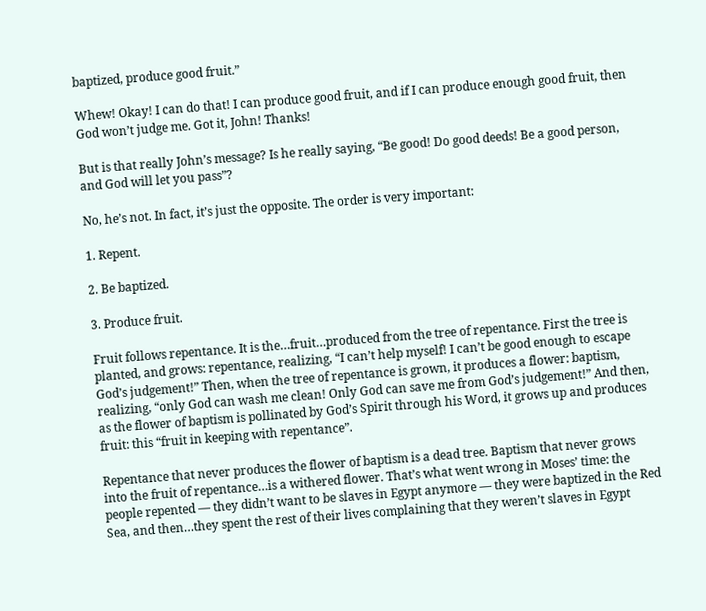baptized, produce good fruit.”

Whew! Okay! I can do that! I can produce good fruit, and if I can produce enough good fruit, then God won’t judge me. Got it, John! Thanks!

But is that really John’s message? Is he really saying, “Be good! Do good deeds! Be a good person, and God will let you pass”?

No, he’s not. In fact, it’s just the opposite. The order is very important:

1. Repent.

2. Be baptized.

3. Produce fruit.

Fruit follows repentance. It is the…fruit…produced from the tree of repentance. First the tree is planted, and grows: repentance, realizing, “I can’t help myself! I can’t be good enough to escape God’s judgement!” Then, when the tree of repentance is grown, it produces a flower: baptism, realizing, “only God can wash me clean! Only God can save me from God’s judgement!” And then, as the flower of baptism is pollinated by God’s Spirit through his Word, it grows up and produces fruit: this “fruit in keeping with repentance”.

Repentance that never produces the flower of baptism is a dead tree. Baptism that never grows into the fruit of repentance…is a withered flower. That’s what went wrong in Moses’ time: the people repented — they didn’t want to be slaves in Egypt anymore — they were baptized in the Red Sea, and then…they spent the rest of their lives complaining that they weren’t slaves in Egypt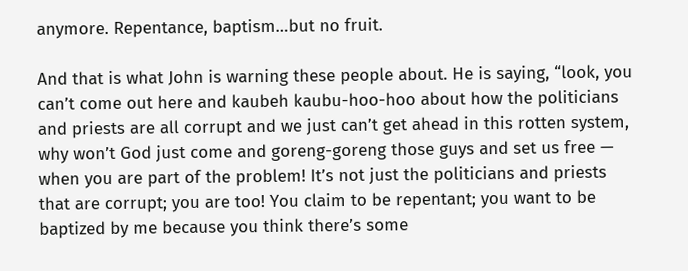anymore. Repentance, baptism…but no fruit.

And that is what John is warning these people about. He is saying, “look, you can’t come out here and kaubeh kaubu-hoo-hoo about how the politicians and priests are all corrupt and we just can’t get ahead in this rotten system, why won’t God just come and goreng-goreng those guys and set us free — when you are part of the problem! It’s not just the politicians and priests that are corrupt; you are too! You claim to be repentant; you want to be baptized by me because you think there’s some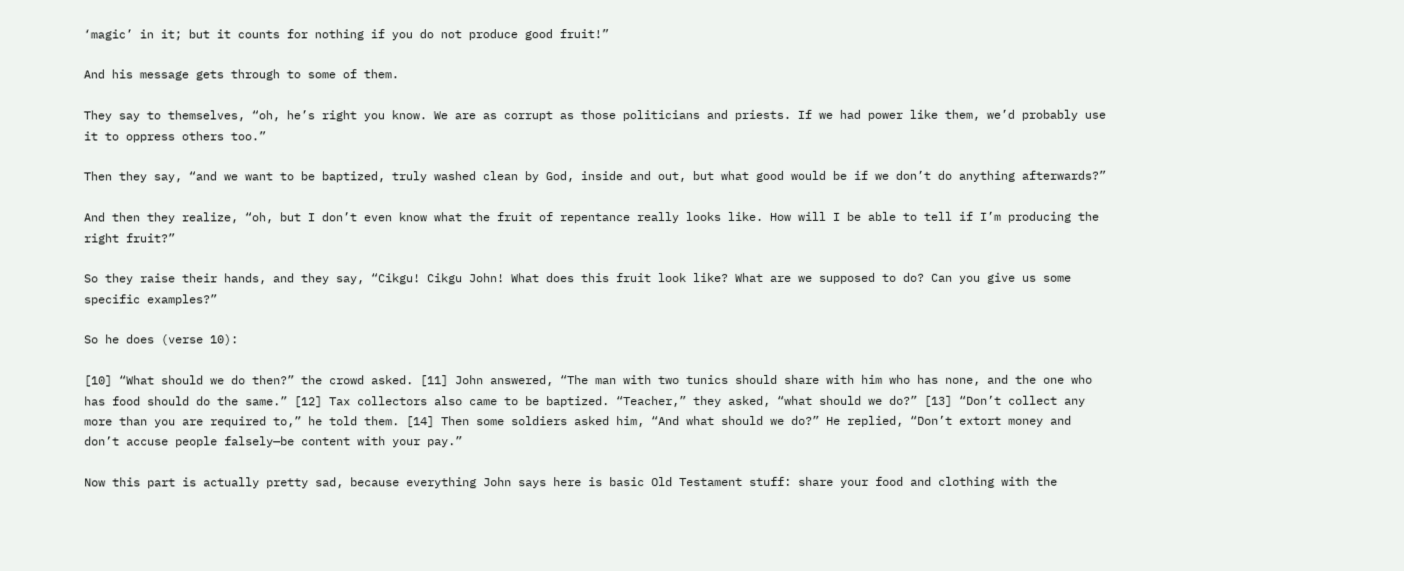‘magic’ in it; but it counts for nothing if you do not produce good fruit!”

And his message gets through to some of them.

They say to themselves, “oh, he’s right you know. We are as corrupt as those politicians and priests. If we had power like them, we’d probably use it to oppress others too.”

Then they say, “and we want to be baptized, truly washed clean by God, inside and out, but what good would be if we don’t do anything afterwards?”

And then they realize, “oh, but I don’t even know what the fruit of repentance really looks like. How will I be able to tell if I’m producing the right fruit?”

So they raise their hands, and they say, “Cikgu! Cikgu John! What does this fruit look like? What are we supposed to do? Can you give us some specific examples?”

So he does (verse 10):

[10] “What should we do then?” the crowd asked. [11] John answered, “The man with two tunics should share with him who has none, and the one who has food should do the same.” [12] Tax collectors also came to be baptized. “Teacher,” they asked, “what should we do?” [13] “Don’t collect any more than you are required to,” he told them. [14] Then some soldiers asked him, “And what should we do?” He replied, “Don’t extort money and don’t accuse people falsely—be content with your pay.”

Now this part is actually pretty sad, because everything John says here is basic Old Testament stuff: share your food and clothing with the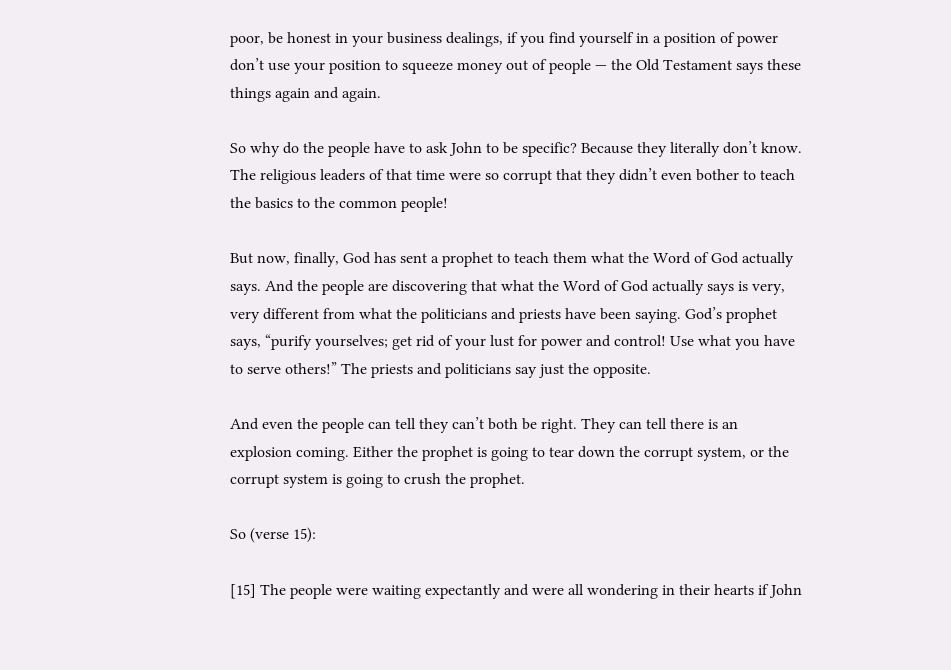poor, be honest in your business dealings, if you find yourself in a position of power don’t use your position to squeeze money out of people — the Old Testament says these things again and again.

So why do the people have to ask John to be specific? Because they literally don’t know. The religious leaders of that time were so corrupt that they didn’t even bother to teach the basics to the common people!

But now, finally, God has sent a prophet to teach them what the Word of God actually says. And the people are discovering that what the Word of God actually says is very, very different from what the politicians and priests have been saying. God’s prophet says, “purify yourselves; get rid of your lust for power and control! Use what you have to serve others!” The priests and politicians say just the opposite.

And even the people can tell they can’t both be right. They can tell there is an explosion coming. Either the prophet is going to tear down the corrupt system, or the corrupt system is going to crush the prophet.

So (verse 15):

[15] The people were waiting expectantly and were all wondering in their hearts if John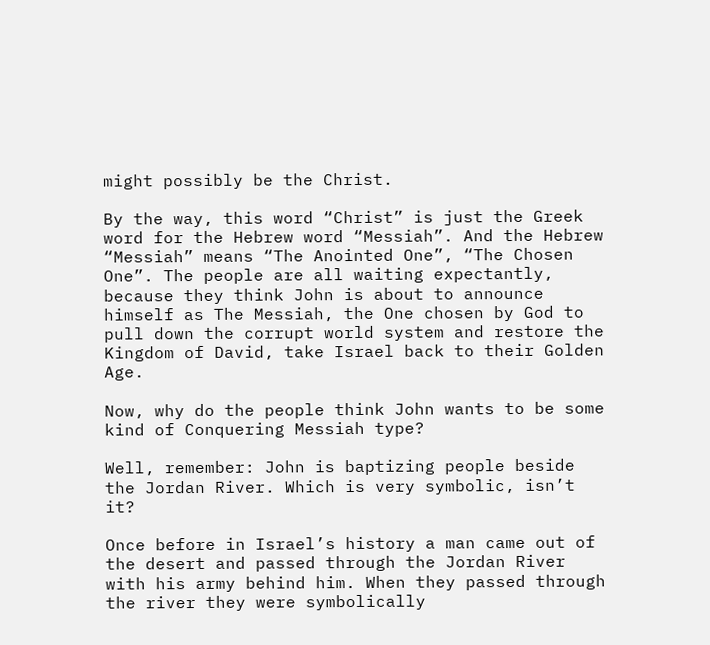might possibly be the Christ.

By the way, this word “Christ” is just the Greek word for the Hebrew word “Messiah”. And the Hebrew “Messiah” means “The Anointed One”, “The Chosen One”. The people are all waiting expectantly, because they think John is about to announce himself as The Messiah, the One chosen by God to pull down the corrupt world system and restore the Kingdom of David, take Israel back to their Golden Age.

Now, why do the people think John wants to be some kind of Conquering Messiah type?

Well, remember: John is baptizing people beside the Jordan River. Which is very symbolic, isn’t it?

Once before in Israel’s history a man came out of the desert and passed through the Jordan River with his army behind him. When they passed through the river they were symbolically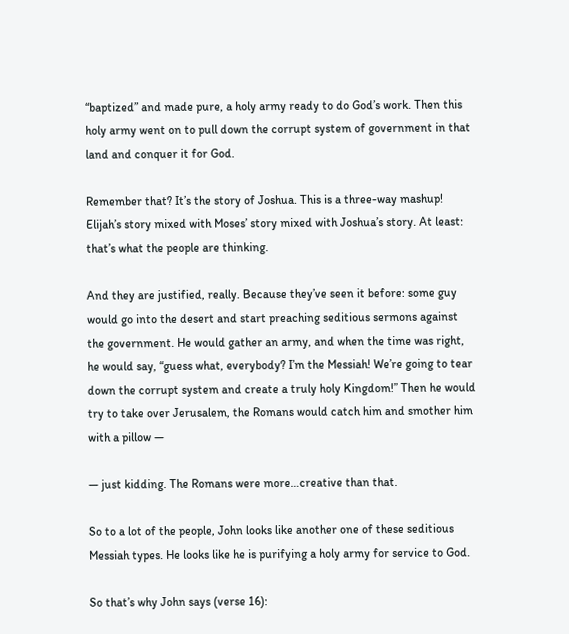“baptized” and made pure, a holy army ready to do God’s work. Then this holy army went on to pull down the corrupt system of government in that land and conquer it for God.

Remember that? It’s the story of Joshua. This is a three-way mashup! Elijah’s story mixed with Moses’ story mixed with Joshua’s story. At least: that’s what the people are thinking.

And they are justified, really. Because they’ve seen it before: some guy would go into the desert and start preaching seditious sermons against the government. He would gather an army, and when the time was right, he would say, “guess what, everybody? I’m the Messiah! We’re going to tear down the corrupt system and create a truly holy Kingdom!” Then he would try to take over Jerusalem, the Romans would catch him and smother him with a pillow —

— just kidding. The Romans were more…creative than that.

So to a lot of the people, John looks like another one of these seditious Messiah types. He looks like he is purifying a holy army for service to God.

So that’s why John says (verse 16):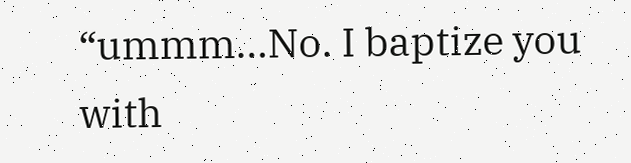“ummm…No. I baptize you with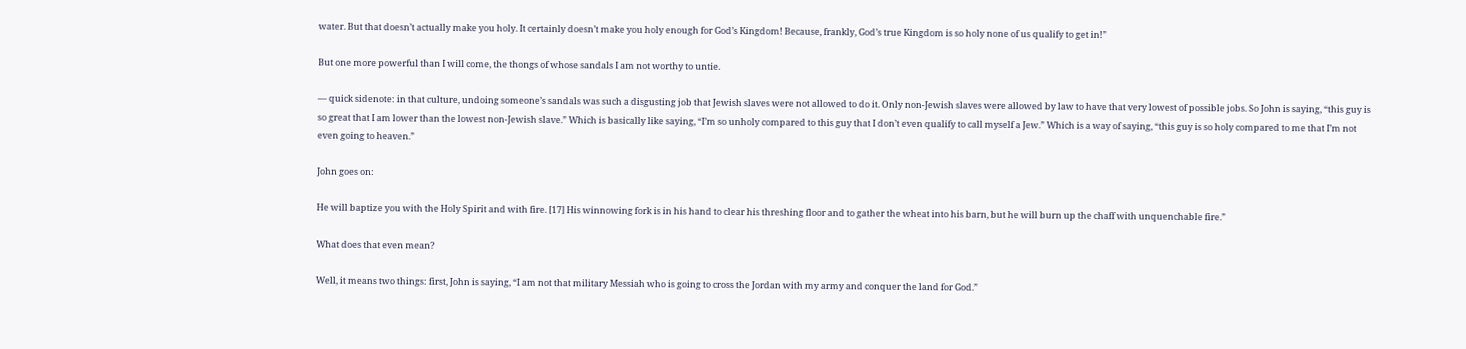water. But that doesn’t actually make you holy. It certainly doesn’t make you holy enough for God’s Kingdom! Because, frankly, God’s true Kingdom is so holy none of us qualify to get in!”

But one more powerful than I will come, the thongs of whose sandals I am not worthy to untie.

— quick sidenote: in that culture, undoing someone’s sandals was such a disgusting job that Jewish slaves were not allowed to do it. Only non-Jewish slaves were allowed by law to have that very lowest of possible jobs. So John is saying, “this guy is so great that I am lower than the lowest non-Jewish slave.” Which is basically like saying, “I’m so unholy compared to this guy that I don’t even qualify to call myself a Jew.” Which is a way of saying, “this guy is so holy compared to me that I’m not even going to heaven.”

John goes on:

He will baptize you with the Holy Spirit and with fire. [17] His winnowing fork is in his hand to clear his threshing floor and to gather the wheat into his barn, but he will burn up the chaff with unquenchable fire.”

What does that even mean?

Well, it means two things: first, John is saying, “I am not that military Messiah who is going to cross the Jordan with my army and conquer the land for God.”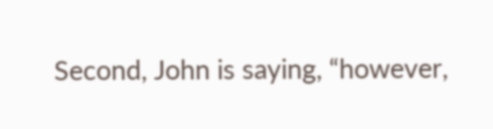Second, John is saying, “however,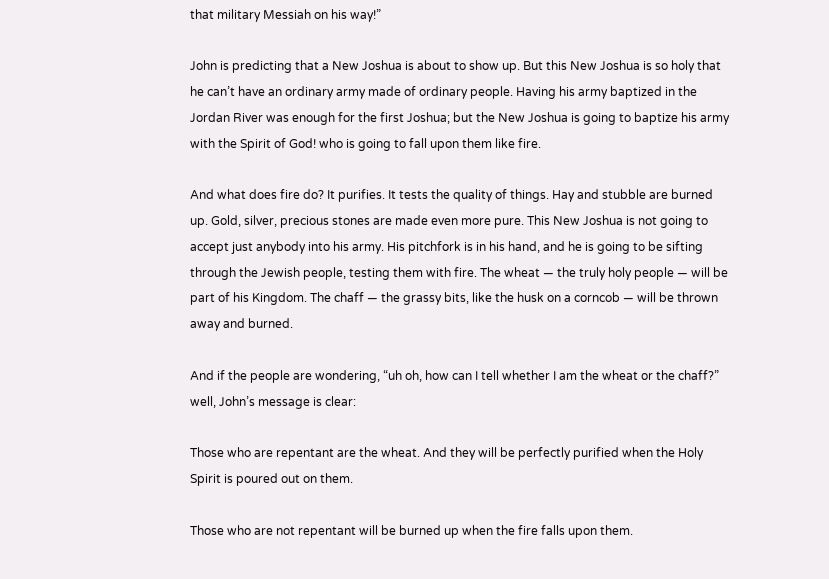that military Messiah on his way!”

John is predicting that a New Joshua is about to show up. But this New Joshua is so holy that he can’t have an ordinary army made of ordinary people. Having his army baptized in the Jordan River was enough for the first Joshua; but the New Joshua is going to baptize his army with the Spirit of God! who is going to fall upon them like fire.

And what does fire do? It purifies. It tests the quality of things. Hay and stubble are burned up. Gold, silver, precious stones are made even more pure. This New Joshua is not going to accept just anybody into his army. His pitchfork is in his hand, and he is going to be sifting through the Jewish people, testing them with fire. The wheat — the truly holy people — will be part of his Kingdom. The chaff — the grassy bits, like the husk on a corncob — will be thrown away and burned.

And if the people are wondering, “uh oh, how can I tell whether I am the wheat or the chaff?” well, John’s message is clear:

Those who are repentant are the wheat. And they will be perfectly purified when the Holy Spirit is poured out on them.

Those who are not repentant will be burned up when the fire falls upon them.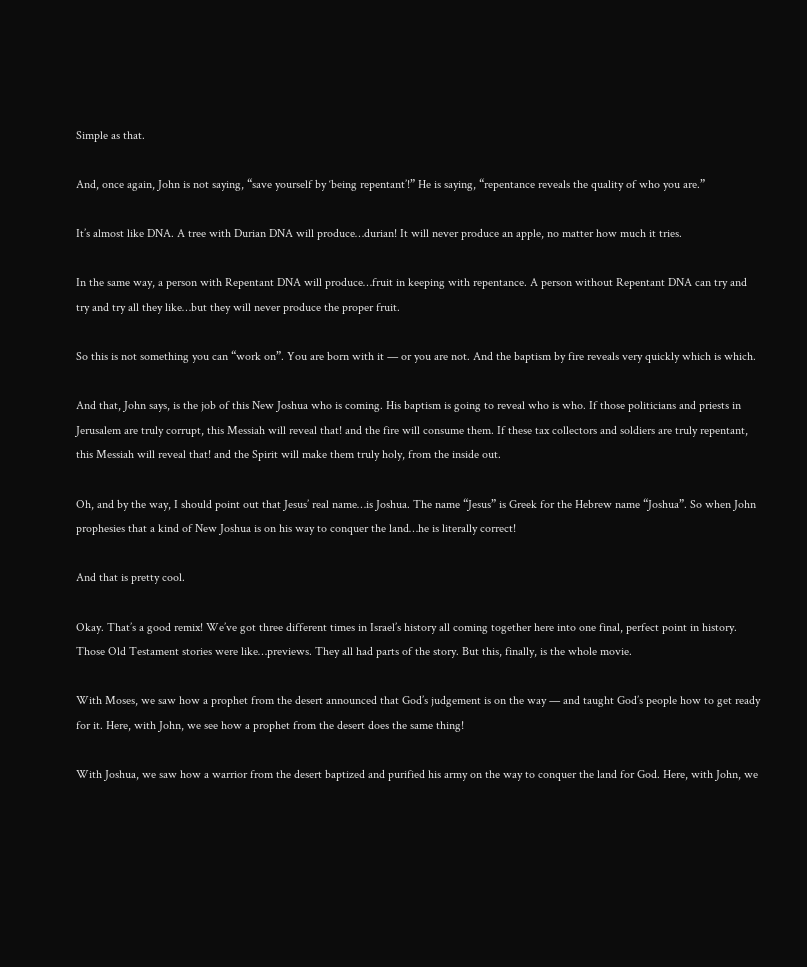Simple as that.

And, once again, John is not saying, “save yourself by ‘being repentant’!” He is saying, “repentance reveals the quality of who you are.”

It’s almost like DNA. A tree with Durian DNA will produce…durian! It will never produce an apple, no matter how much it tries.

In the same way, a person with Repentant DNA will produce…fruit in keeping with repentance. A person without Repentant DNA can try and try and try all they like…but they will never produce the proper fruit.

So this is not something you can “work on”. You are born with it — or you are not. And the baptism by fire reveals very quickly which is which.

And that, John says, is the job of this New Joshua who is coming. His baptism is going to reveal who is who. If those politicians and priests in Jerusalem are truly corrupt, this Messiah will reveal that! and the fire will consume them. If these tax collectors and soldiers are truly repentant, this Messiah will reveal that! and the Spirit will make them truly holy, from the inside out.

Oh, and by the way, I should point out that Jesus’ real name…is Joshua. The name “Jesus” is Greek for the Hebrew name “Joshua”. So when John prophesies that a kind of New Joshua is on his way to conquer the land…he is literally correct!

And that is pretty cool.

Okay. That’s a good remix! We’ve got three different times in Israel’s history all coming together here into one final, perfect point in history. Those Old Testament stories were like…previews. They all had parts of the story. But this, finally, is the whole movie.

With Moses, we saw how a prophet from the desert announced that God’s judgement is on the way — and taught God’s people how to get ready for it. Here, with John, we see how a prophet from the desert does the same thing!

With Joshua, we saw how a warrior from the desert baptized and purified his army on the way to conquer the land for God. Here, with John, we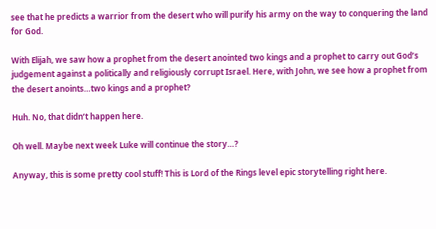see that he predicts a warrior from the desert who will purify his army on the way to conquering the land for God.

With Elijah, we saw how a prophet from the desert anointed two kings and a prophet to carry out God’s judgement against a politically and religiously corrupt Israel. Here, with John, we see how a prophet from the desert anoints…two kings and a prophet?

Huh. No, that didn’t happen here.

Oh well. Maybe next week Luke will continue the story…?

Anyway, this is some pretty cool stuff! This is Lord of the Rings level epic storytelling right here.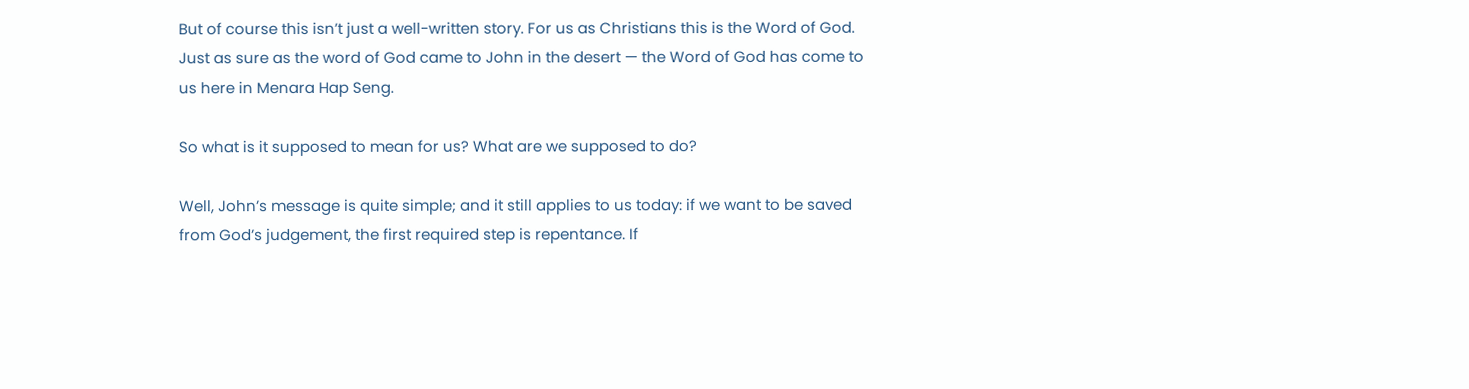But of course this isn’t just a well-written story. For us as Christians this is the Word of God. Just as sure as the word of God came to John in the desert — the Word of God has come to us here in Menara Hap Seng.

So what is it supposed to mean for us? What are we supposed to do?

Well, John’s message is quite simple; and it still applies to us today: if we want to be saved from God’s judgement, the first required step is repentance. If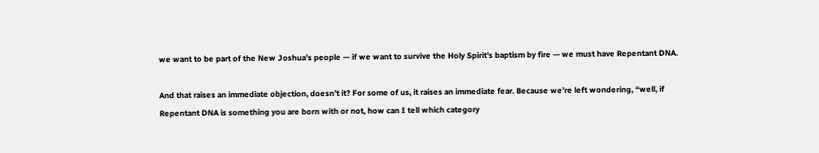we want to be part of the New Joshua’s people — if we want to survive the Holy Spirit’s baptism by fire — we must have Repentant DNA.

And that raises an immediate objection, doesn’t it? For some of us, it raises an immediate fear. Because we’re left wondering, “well, if Repentant DNA is something you are born with or not, how can I tell which category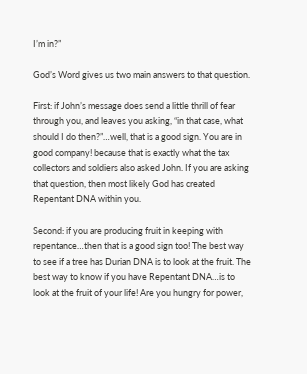I’m in?”

God’s Word gives us two main answers to that question.

First: if John’s message does send a little thrill of fear through you, and leaves you asking, “in that case, what should I do then?”…well, that is a good sign. You are in good company! because that is exactly what the tax collectors and soldiers also asked John. If you are asking that question, then most likely God has created Repentant DNA within you.

Second: if you are producing fruit in keeping with repentance…then that is a good sign too! The best way to see if a tree has Durian DNA is to look at the fruit. The best way to know if you have Repentant DNA…is to look at the fruit of your life! Are you hungry for power,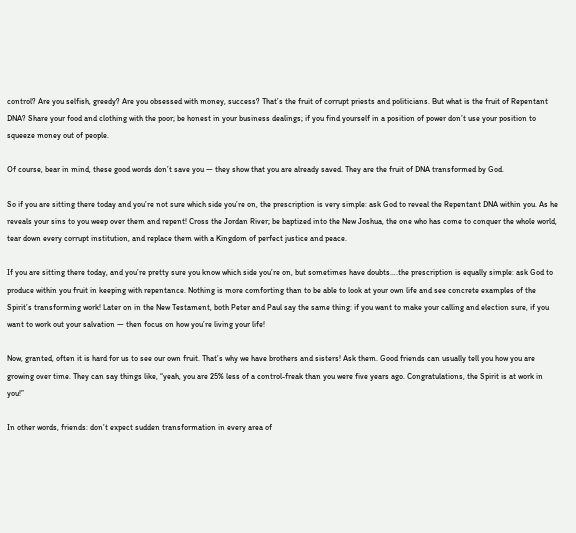control? Are you selfish, greedy? Are you obsessed with money, success? That’s the fruit of corrupt priests and politicians. But what is the fruit of Repentant DNA? Share your food and clothing with the poor; be honest in your business dealings; if you find yourself in a position of power don’t use your position to squeeze money out of people.

Of course, bear in mind, these good words don’t save you — they show that you are already saved. They are the fruit of DNA transformed by God.

So if you are sitting there today and you’re not sure which side you’re on, the prescription is very simple: ask God to reveal the Repentant DNA within you. As he reveals your sins to you weep over them and repent! Cross the Jordan River; be baptized into the New Joshua, the one who has come to conquer the whole world, tear down every corrupt institution, and replace them with a Kingdom of perfect justice and peace.

If you are sitting there today, and you’re pretty sure you know which side you’re on, but sometimes have doubts….the prescription is equally simple: ask God to produce within you fruit in keeping with repentance. Nothing is more comforting than to be able to look at your own life and see concrete examples of the Spirit’s transforming work! Later on in the New Testament, both Peter and Paul say the same thing: if you want to make your calling and election sure, if you want to work out your salvation — then focus on how you’re living your life!

Now, granted, often it is hard for us to see our own fruit. That’s why we have brothers and sisters! Ask them. Good friends can usually tell you how you are growing over time. They can say things like, “yeah, you are 25% less of a control-freak than you were five years ago. Congratulations, the Spirit is at work in you!”

In other words, friends: don’t expect sudden transformation in every area of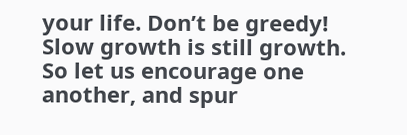your life. Don’t be greedy! Slow growth is still growth. So let us encourage one another, and spur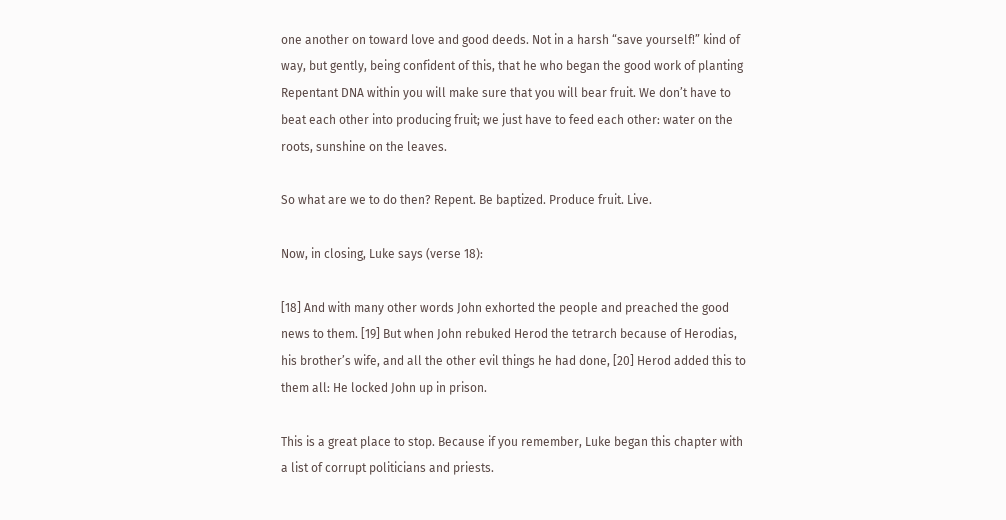one another on toward love and good deeds. Not in a harsh “save yourself!” kind of way, but gently, being confident of this, that he who began the good work of planting Repentant DNA within you will make sure that you will bear fruit. We don’t have to beat each other into producing fruit; we just have to feed each other: water on the roots, sunshine on the leaves.

So what are we to do then? Repent. Be baptized. Produce fruit. Live.

Now, in closing, Luke says (verse 18):

[18] And with many other words John exhorted the people and preached the good news to them. [19] But when John rebuked Herod the tetrarch because of Herodias, his brother’s wife, and all the other evil things he had done, [20] Herod added this to them all: He locked John up in prison.

This is a great place to stop. Because if you remember, Luke began this chapter with a list of corrupt politicians and priests.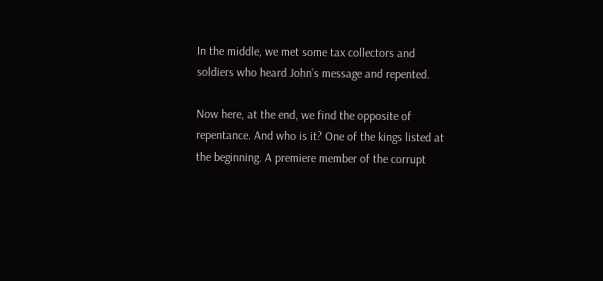In the middle, we met some tax collectors and soldiers who heard John’s message and repented.

Now here, at the end, we find the opposite of repentance. And who is it? One of the kings listed at the beginning. A premiere member of the corrupt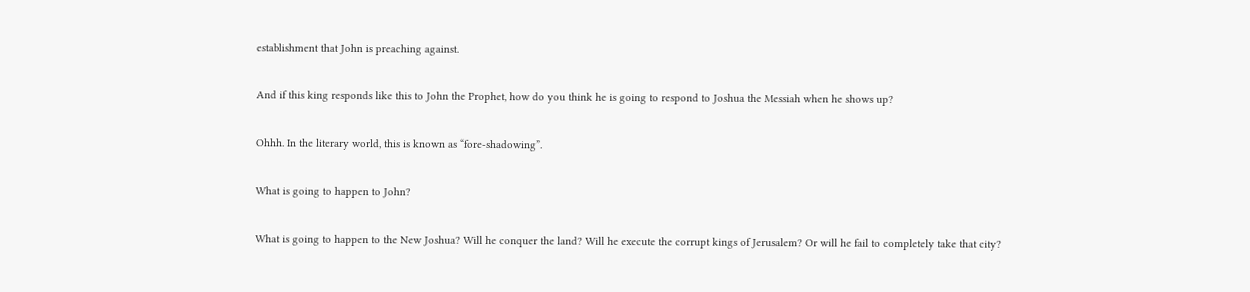establishment that John is preaching against.

And if this king responds like this to John the Prophet, how do you think he is going to respond to Joshua the Messiah when he shows up?

Ohhh. In the literary world, this is known as “fore-shadowing”.

What is going to happen to John?

What is going to happen to the New Joshua? Will he conquer the land? Will he execute the corrupt kings of Jerusalem? Or will he fail to completely take that city?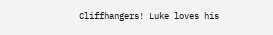Cliffhangers! Luke loves his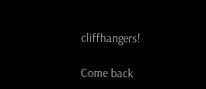cliffhangers!

Come back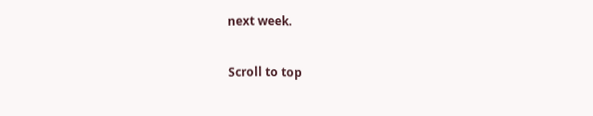next week.

Scroll to top